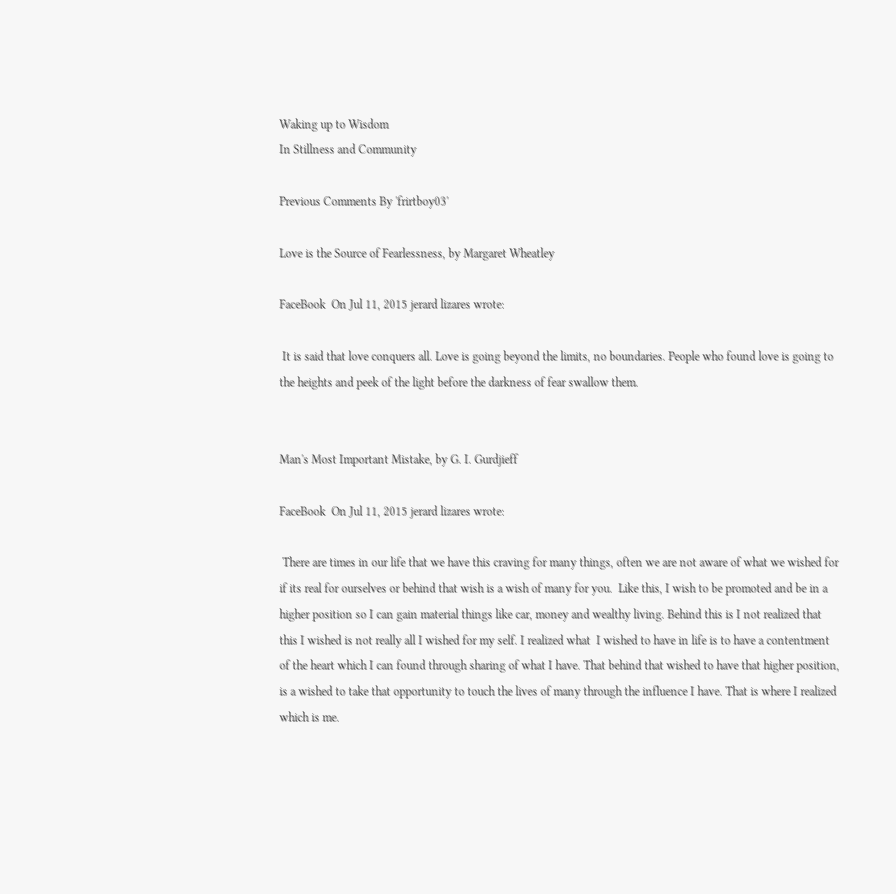Waking up to Wisdom
In Stillness and Community

Previous Comments By 'frirtboy03'

Love is the Source of Fearlessness, by Margaret Wheatley

FaceBook  On Jul 11, 2015 jerard lizares wrote:

 It is said that love conquers all. Love is going beyond the limits, no boundaries. People who found love is going to the heights and peek of the light before the darkness of fear swallow them.


Man's Most Important Mistake, by G. I. Gurdjieff

FaceBook  On Jul 11, 2015 jerard lizares wrote:

 There are times in our life that we have this craving for many things, often we are not aware of what we wished for if its real for ourselves or behind that wish is a wish of many for you.  Like this, I wish to be promoted and be in a higher position so I can gain material things like car, money and wealthy living. Behind this is I not realized that this I wished is not really all I wished for my self. I realized what  I wished to have in life is to have a contentment of the heart which I can found through sharing of what I have. That behind that wished to have that higher position, is a wished to take that opportunity to touch the lives of many through the influence I have. That is where I realized which is me.